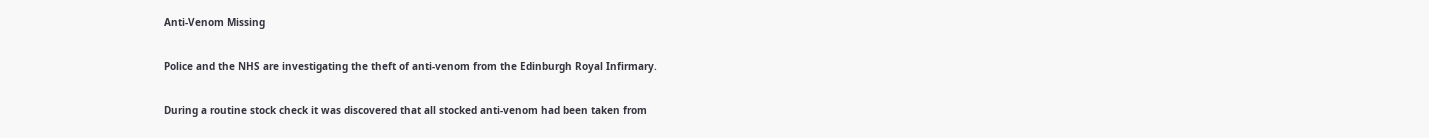Anti-Venom Missing

Police and the NHS are investigating the theft of anti-venom from the Edinburgh Royal Infirmary.

During a routine stock check it was discovered that all stocked anti-venom had been taken from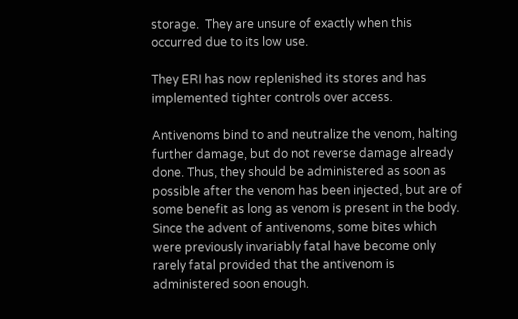storage.  They are unsure of exactly when this occurred due to its low use.

They ERI has now replenished its stores and has implemented tighter controls over access.

Antivenoms bind to and neutralize the venom, halting further damage, but do not reverse damage already done. Thus, they should be administered as soon as possible after the venom has been injected, but are of some benefit as long as venom is present in the body. Since the advent of antivenoms, some bites which were previously invariably fatal have become only rarely fatal provided that the antivenom is administered soon enough.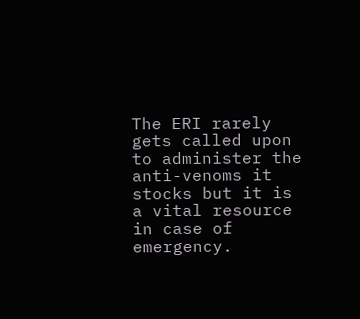The ERI rarely gets called upon to administer the anti-venoms it stocks but it is a vital resource in case of emergency.